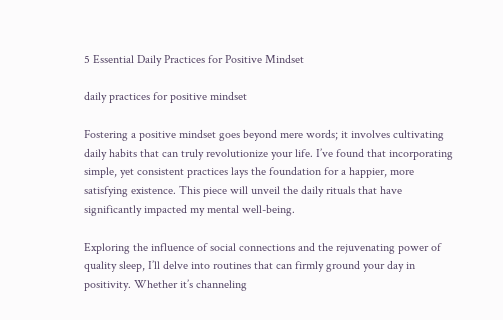5 Essential Daily Practices for Positive Mindset

daily practices for positive mindset

Fostering a positive mindset goes beyond mere words; it involves cultivating daily habits that can truly revolutionize your life. I’ve found that incorporating simple, yet consistent practices lays the foundation for a happier, more satisfying existence. This piece will unveil the daily rituals that have significantly impacted my mental well-being.

Exploring the influence of social connections and the rejuvenating power of quality sleep, I’ll delve into routines that can firmly ground your day in positivity. Whether it’s channeling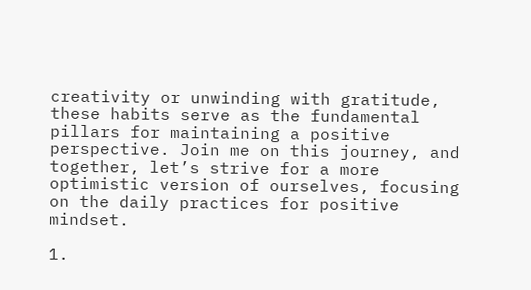creativity or unwinding with gratitude, these habits serve as the fundamental pillars for maintaining a positive perspective. Join me on this journey, and together, let’s strive for a more optimistic version of ourselves, focusing on the daily practices for positive mindset.

1.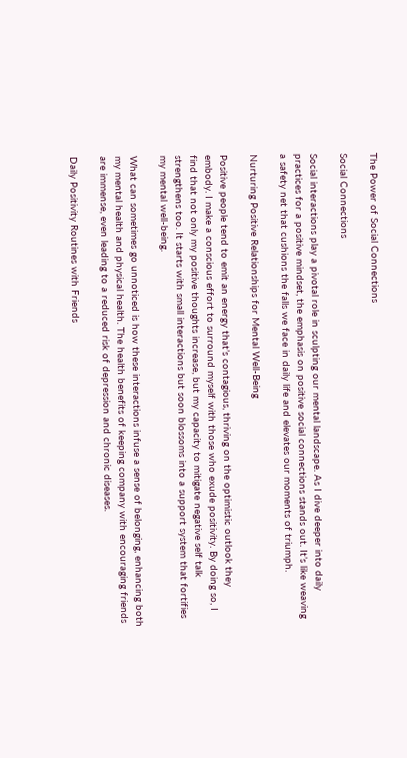The Power of Social Connections

Social Connections

Social interactions play a pivotal role in sculpting our mental landscape. As I dive deeper into daily practices for a positive mindset, the emphasis on positive social connections stands out. It’s like weaving a safety net that cushions the falls we face in daily life and elevates our moments of triumph.

Nurturing Positive Relationships for Mental Well-Being

Positive people tend to emit an energy that’s contagious, thriving on the optimistic outlook they embody. I make a conscious effort to surround myself with those who exude positivity. By doing so, I find that not only my positive thoughts increase, but my capacity to mitigate negative self talk strengthens too. It starts with small interactions but soon blossoms into a support system that fortifies my mental well-being.

What can sometimes go unnoticed is how these interactions infuse a sense of belonging, enhancing both my mental health and physical health. The health benefits of keeping company with encouraging friends are immense, even leading to a reduced risk of depression and chronic diseases.

Daily Positivity Routines with Friends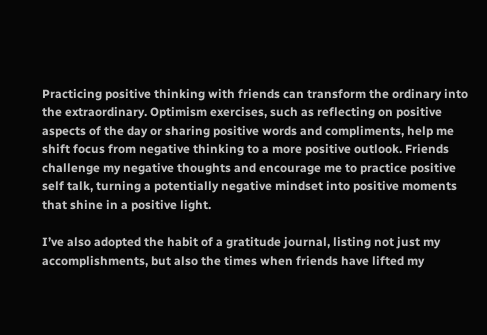Practicing positive thinking with friends can transform the ordinary into the extraordinary. Optimism exercises, such as reflecting on positive aspects of the day or sharing positive words and compliments, help me shift focus from negative thinking to a more positive outlook. Friends challenge my negative thoughts and encourage me to practice positive self talk, turning a potentially negative mindset into positive moments that shine in a positive light.

I’ve also adopted the habit of a gratitude journal, listing not just my accomplishments, but also the times when friends have lifted my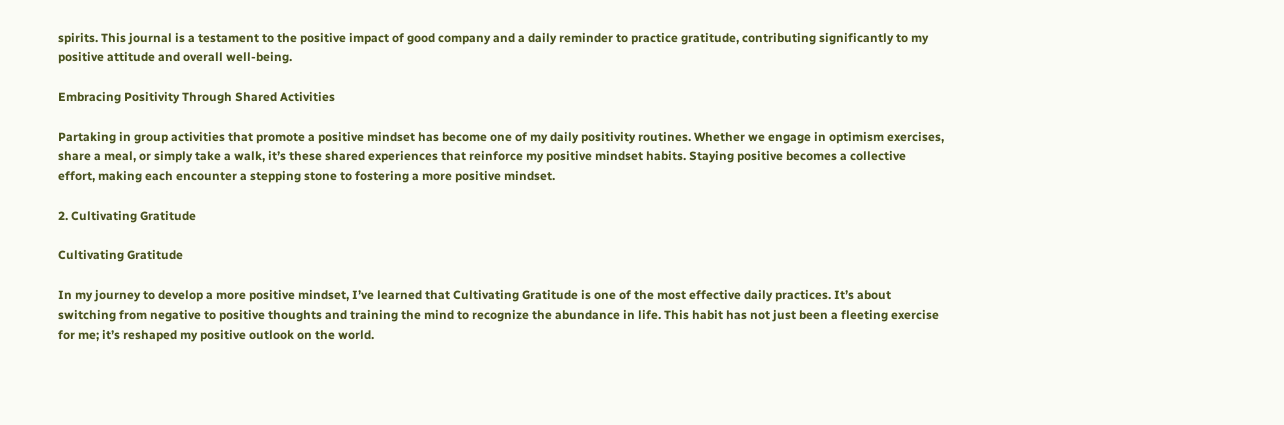spirits. This journal is a testament to the positive impact of good company and a daily reminder to practice gratitude, contributing significantly to my positive attitude and overall well-being.

Embracing Positivity Through Shared Activities

Partaking in group activities that promote a positive mindset has become one of my daily positivity routines. Whether we engage in optimism exercises, share a meal, or simply take a walk, it’s these shared experiences that reinforce my positive mindset habits. Staying positive becomes a collective effort, making each encounter a stepping stone to fostering a more positive mindset.

2. Cultivating Gratitude

Cultivating Gratitude

In my journey to develop a more positive mindset, I’ve learned that Cultivating Gratitude is one of the most effective daily practices. It’s about switching from negative to positive thoughts and training the mind to recognize the abundance in life. This habit has not just been a fleeting exercise for me; it’s reshaped my positive outlook on the world.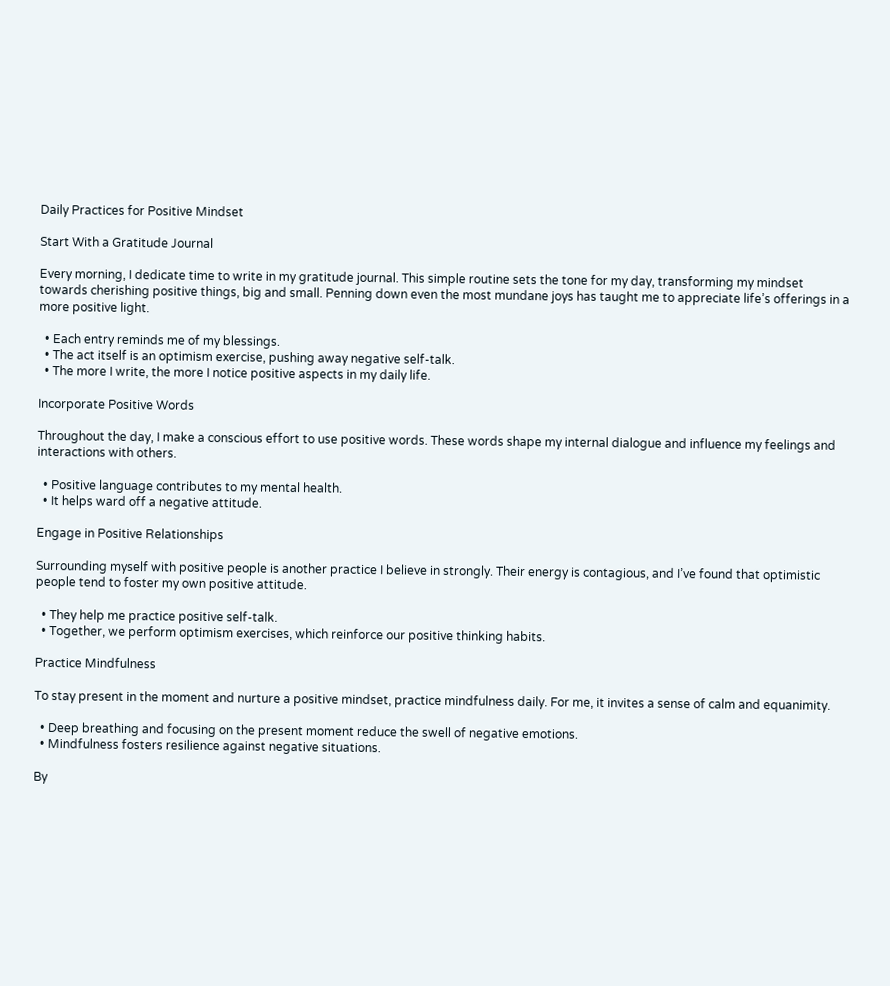Daily Practices for Positive Mindset

Start With a Gratitude Journal

Every morning, I dedicate time to write in my gratitude journal. This simple routine sets the tone for my day, transforming my mindset towards cherishing positive things, big and small. Penning down even the most mundane joys has taught me to appreciate life’s offerings in a more positive light.

  • Each entry reminds me of my blessings.
  • The act itself is an optimism exercise, pushing away negative self-talk.
  • The more I write, the more I notice positive aspects in my daily life.

Incorporate Positive Words

Throughout the day, I make a conscious effort to use positive words. These words shape my internal dialogue and influence my feelings and interactions with others.

  • Positive language contributes to my mental health.
  • It helps ward off a negative attitude.

Engage in Positive Relationships

Surrounding myself with positive people is another practice I believe in strongly. Their energy is contagious, and I’ve found that optimistic people tend to foster my own positive attitude.

  • They help me practice positive self-talk.
  • Together, we perform optimism exercises, which reinforce our positive thinking habits.

Practice Mindfulness

To stay present in the moment and nurture a positive mindset, practice mindfulness daily. For me, it invites a sense of calm and equanimity.

  • Deep breathing and focusing on the present moment reduce the swell of negative emotions.
  • Mindfulness fosters resilience against negative situations.

By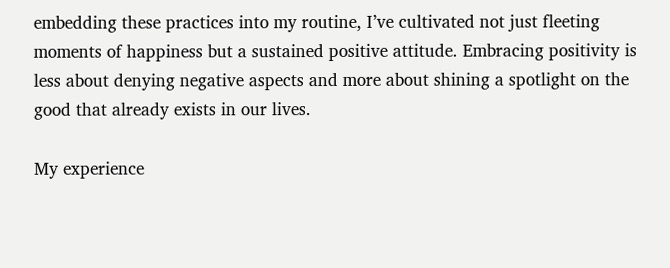embedding these practices into my routine, I’ve cultivated not just fleeting moments of happiness but a sustained positive attitude. Embracing positivity is less about denying negative aspects and more about shining a spotlight on the good that already exists in our lives.

My experience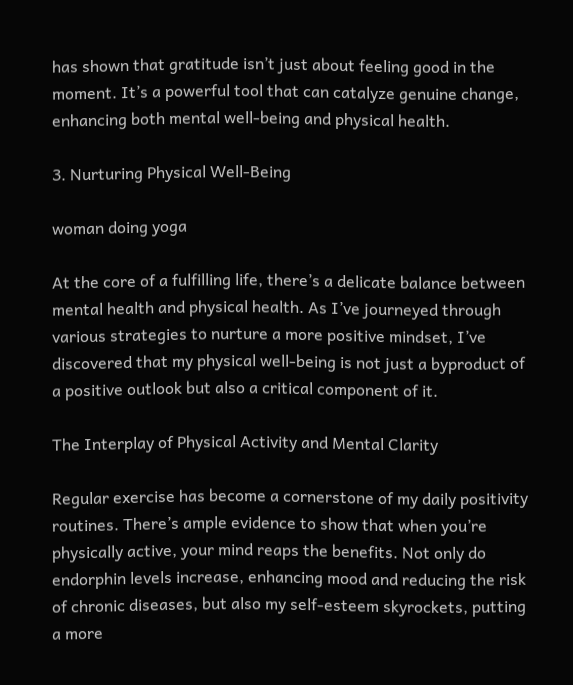has shown that gratitude isn’t just about feeling good in the moment. It’s a powerful tool that can catalyze genuine change, enhancing both mental well-being and physical health.

3. Nurturing Physical Well-Being

woman doing yoga

At the core of a fulfilling life, there’s a delicate balance between mental health and physical health. As I’ve journeyed through various strategies to nurture a more positive mindset, I’ve discovered that my physical well-being is not just a byproduct of a positive outlook but also a critical component of it.

The Interplay of Physical Activity and Mental Clarity

Regular exercise has become a cornerstone of my daily positivity routines. There’s ample evidence to show that when you’re physically active, your mind reaps the benefits. Not only do endorphin levels increase, enhancing mood and reducing the risk of chronic diseases, but also my self-esteem skyrockets, putting a more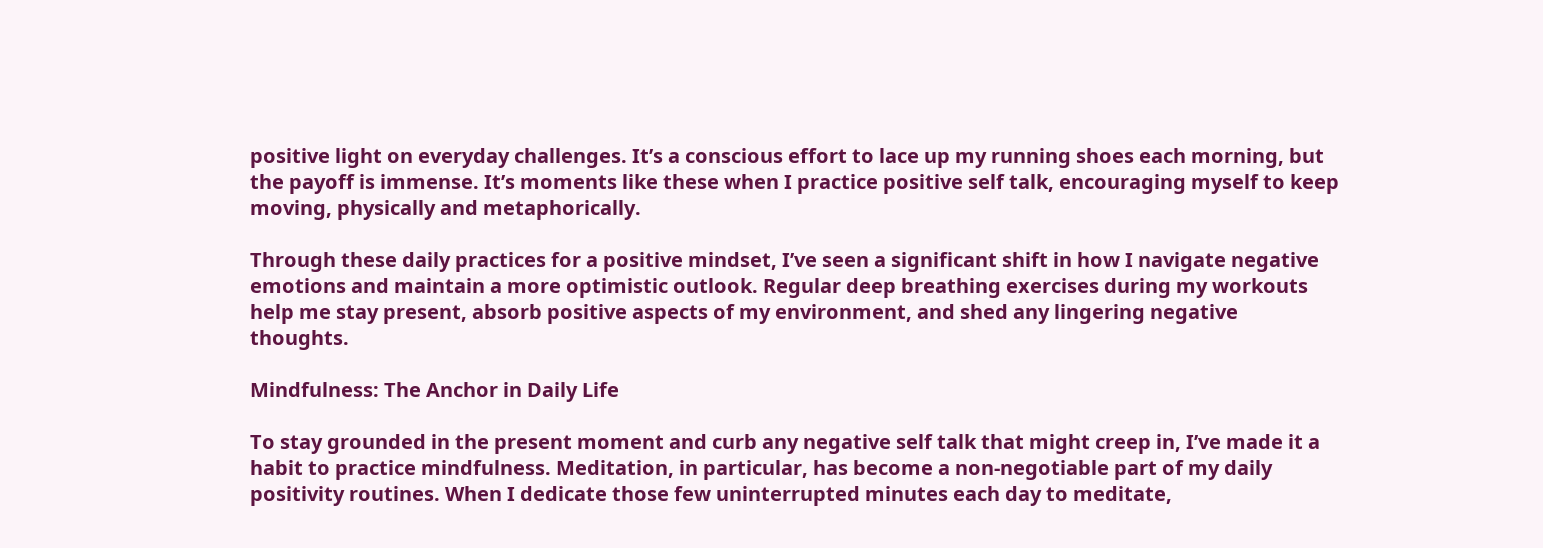positive light on everyday challenges. It’s a conscious effort to lace up my running shoes each morning, but the payoff is immense. It’s moments like these when I practice positive self talk, encouraging myself to keep moving, physically and metaphorically.

Through these daily practices for a positive mindset, I’ve seen a significant shift in how I navigate negative emotions and maintain a more optimistic outlook. Regular deep breathing exercises during my workouts help me stay present, absorb positive aspects of my environment, and shed any lingering negative thoughts.

Mindfulness: The Anchor in Daily Life

To stay grounded in the present moment and curb any negative self talk that might creep in, I’ve made it a habit to practice mindfulness. Meditation, in particular, has become a non-negotiable part of my daily positivity routines. When I dedicate those few uninterrupted minutes each day to meditate,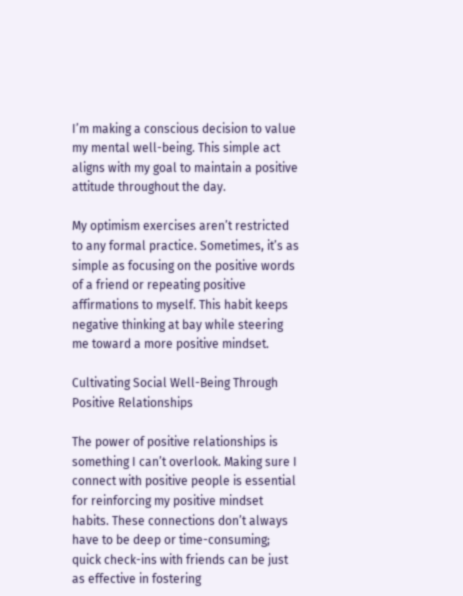I’m making a conscious decision to value my mental well-being. This simple act aligns with my goal to maintain a positive attitude throughout the day.

My optimism exercises aren’t restricted to any formal practice. Sometimes, it’s as simple as focusing on the positive words of a friend or repeating positive affirmations to myself. This habit keeps negative thinking at bay while steering me toward a more positive mindset.

Cultivating Social Well-Being Through Positive Relationships

The power of positive relationships is something I can’t overlook. Making sure I connect with positive people is essential for reinforcing my positive mindset habits. These connections don’t always have to be deep or time-consuming; quick check-ins with friends can be just as effective in fostering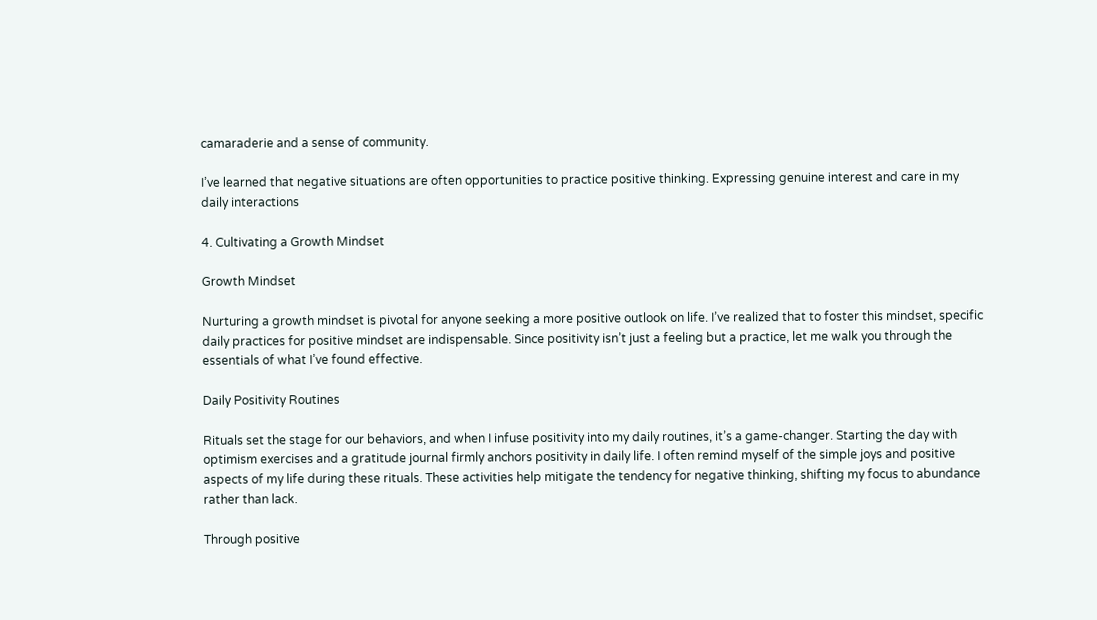camaraderie and a sense of community.

I’ve learned that negative situations are often opportunities to practice positive thinking. Expressing genuine interest and care in my daily interactions

4. Cultivating a Growth Mindset

Growth Mindset

Nurturing a growth mindset is pivotal for anyone seeking a more positive outlook on life. I’ve realized that to foster this mindset, specific daily practices for positive mindset are indispensable. Since positivity isn’t just a feeling but a practice, let me walk you through the essentials of what I’ve found effective.

Daily Positivity Routines

Rituals set the stage for our behaviors, and when I infuse positivity into my daily routines, it’s a game-changer. Starting the day with optimism exercises and a gratitude journal firmly anchors positivity in daily life. I often remind myself of the simple joys and positive aspects of my life during these rituals. These activities help mitigate the tendency for negative thinking, shifting my focus to abundance rather than lack.

Through positive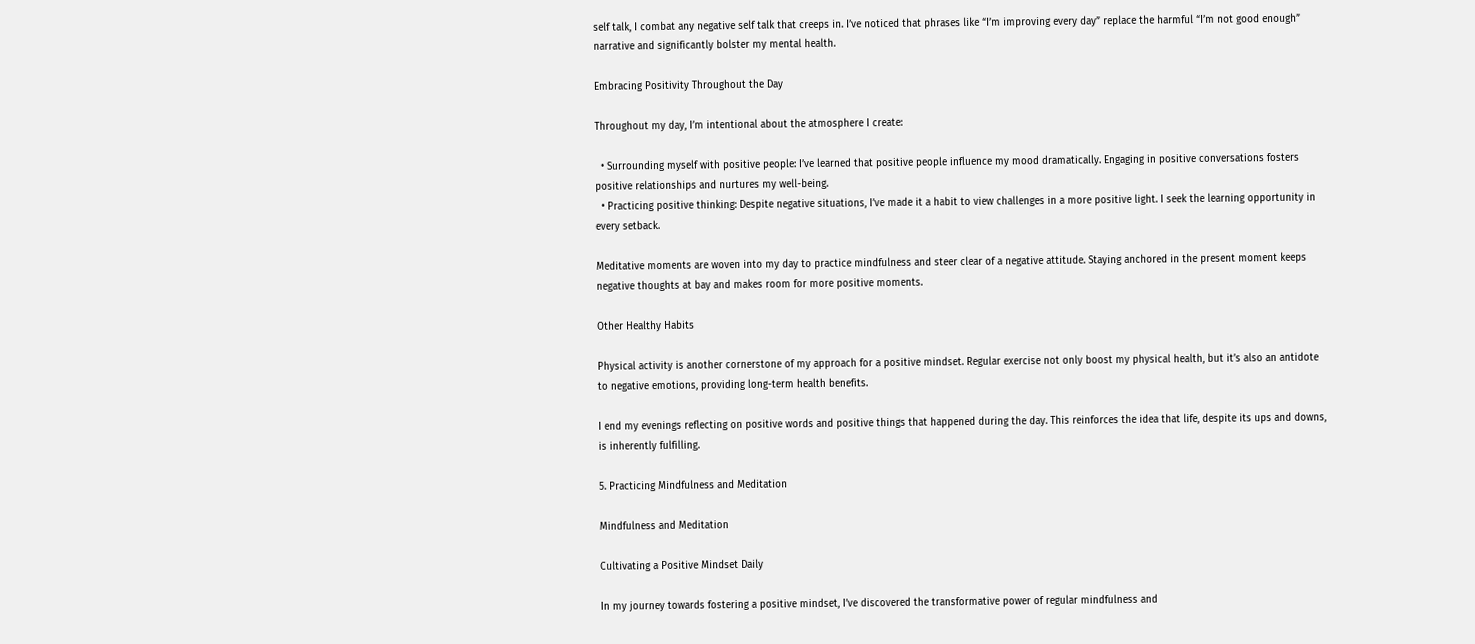self talk, I combat any negative self talk that creeps in. I’ve noticed that phrases like “I’m improving every day” replace the harmful “I’m not good enough” narrative and significantly bolster my mental health.

Embracing Positivity Throughout the Day

Throughout my day, I’m intentional about the atmosphere I create:

  • Surrounding myself with positive people: I’ve learned that positive people influence my mood dramatically. Engaging in positive conversations fosters positive relationships and nurtures my well-being.
  • Practicing positive thinking: Despite negative situations, I’ve made it a habit to view challenges in a more positive light. I seek the learning opportunity in every setback.

Meditative moments are woven into my day to practice mindfulness and steer clear of a negative attitude. Staying anchored in the present moment keeps negative thoughts at bay and makes room for more positive moments.

Other Healthy Habits

Physical activity is another cornerstone of my approach for a positive mindset. Regular exercise not only boost my physical health, but it’s also an antidote to negative emotions, providing long-term health benefits.

I end my evenings reflecting on positive words and positive things that happened during the day. This reinforces the idea that life, despite its ups and downs, is inherently fulfilling.

5. Practicing Mindfulness and Meditation

Mindfulness and Meditation

Cultivating a Positive Mindset Daily

In my journey towards fostering a positive mindset, I’ve discovered the transformative power of regular mindfulness and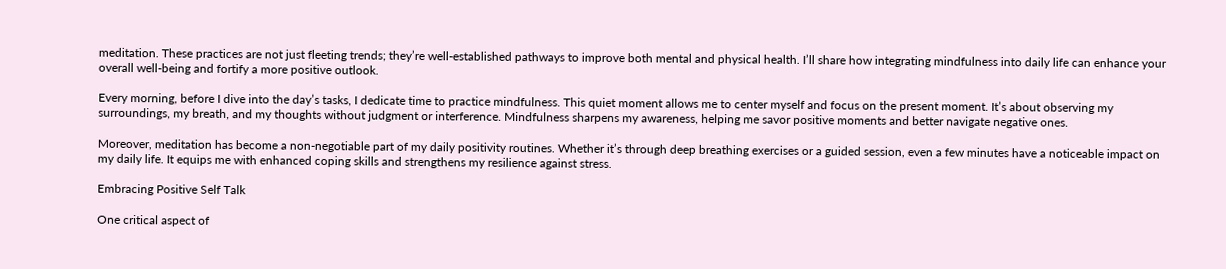meditation. These practices are not just fleeting trends; they’re well-established pathways to improve both mental and physical health. I’ll share how integrating mindfulness into daily life can enhance your overall well-being and fortify a more positive outlook.

Every morning, before I dive into the day’s tasks, I dedicate time to practice mindfulness. This quiet moment allows me to center myself and focus on the present moment. It’s about observing my surroundings, my breath, and my thoughts without judgment or interference. Mindfulness sharpens my awareness, helping me savor positive moments and better navigate negative ones.

Moreover, meditation has become a non-negotiable part of my daily positivity routines. Whether it’s through deep breathing exercises or a guided session, even a few minutes have a noticeable impact on my daily life. It equips me with enhanced coping skills and strengthens my resilience against stress.

Embracing Positive Self Talk

One critical aspect of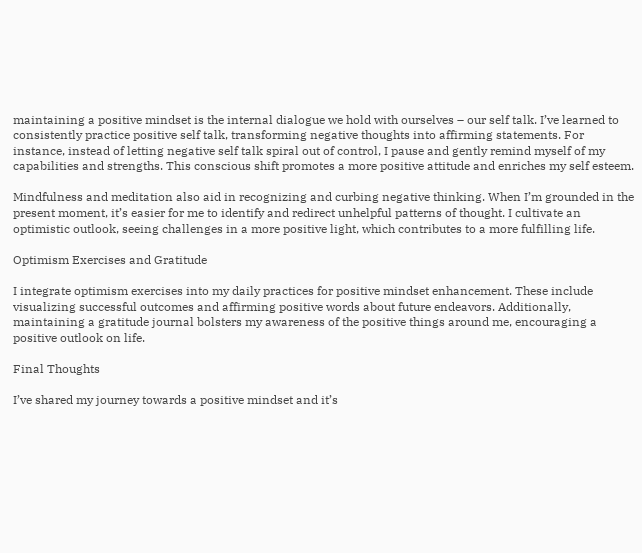maintaining a positive mindset is the internal dialogue we hold with ourselves – our self talk. I’ve learned to consistently practice positive self talk, transforming negative thoughts into affirming statements. For instance, instead of letting negative self talk spiral out of control, I pause and gently remind myself of my capabilities and strengths. This conscious shift promotes a more positive attitude and enriches my self esteem.

Mindfulness and meditation also aid in recognizing and curbing negative thinking. When I’m grounded in the present moment, it’s easier for me to identify and redirect unhelpful patterns of thought. I cultivate an optimistic outlook, seeing challenges in a more positive light, which contributes to a more fulfilling life.

Optimism Exercises and Gratitude

I integrate optimism exercises into my daily practices for positive mindset enhancement. These include visualizing successful outcomes and affirming positive words about future endeavors. Additionally, maintaining a gratitude journal bolsters my awareness of the positive things around me, encouraging a positive outlook on life.

Final Thoughts

I’ve shared my journey towards a positive mindset and it’s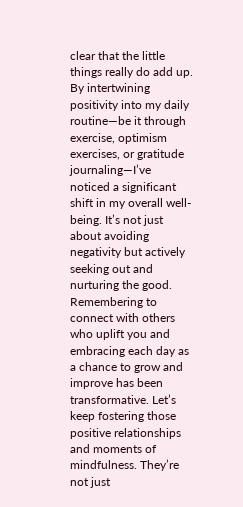clear that the little things really do add up. By intertwining positivity into my daily routine—be it through exercise, optimism exercises, or gratitude journaling—I’ve noticed a significant shift in my overall well-being. It’s not just about avoiding negativity but actively seeking out and nurturing the good. Remembering to connect with others who uplift you and embracing each day as a chance to grow and improve has been transformative. Let’s keep fostering those positive relationships and moments of mindfulness. They’re not just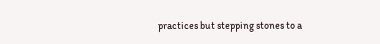practices but stepping stones to a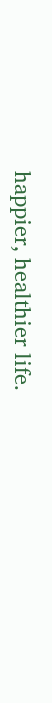happier, healthier life.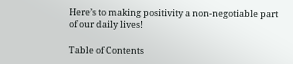Here’s to making positivity a non-negotiable part of our daily lives!

Table of Contents